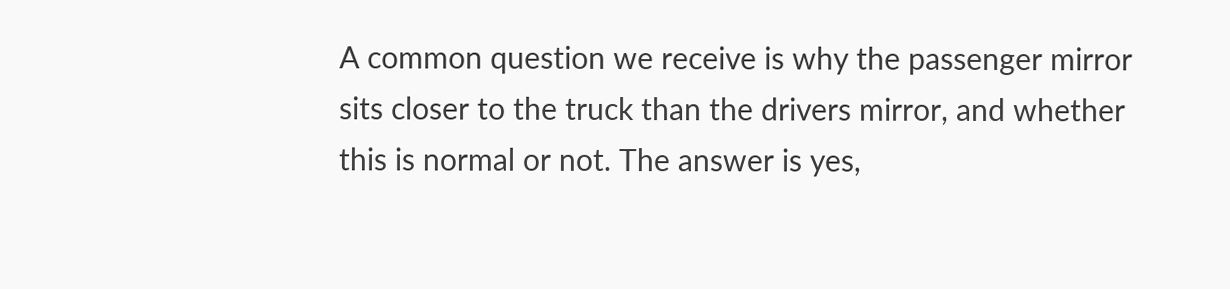A common question we receive is why the passenger mirror sits closer to the truck than the drivers mirror, and whether this is normal or not. The answer is yes,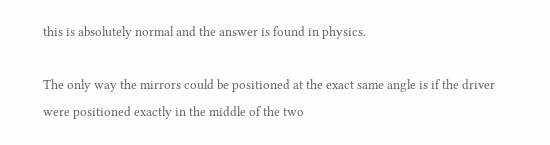this is absolutely normal and the answer is found in physics.

The only way the mirrors could be positioned at the exact same angle is if the driver were positioned exactly in the middle of the two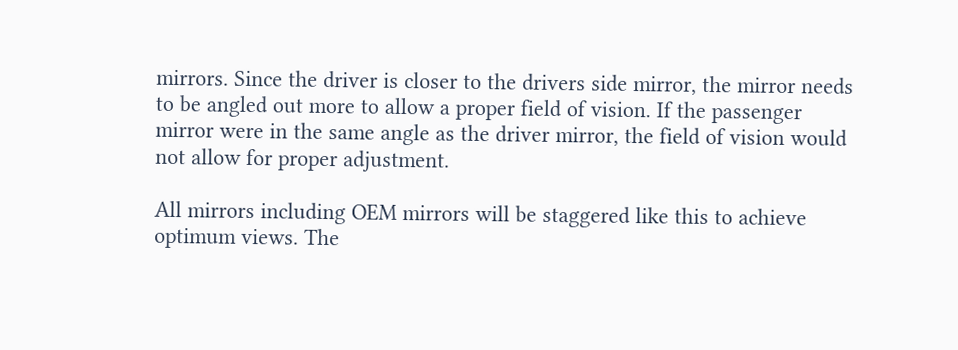mirrors. Since the driver is closer to the drivers side mirror, the mirror needs to be angled out more to allow a proper field of vision. If the passenger mirror were in the same angle as the driver mirror, the field of vision would not allow for proper adjustment.

All mirrors including OEM mirrors will be staggered like this to achieve optimum views. The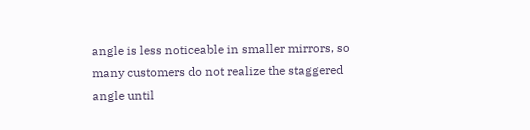angle is less noticeable in smaller mirrors, so many customers do not realize the staggered angle until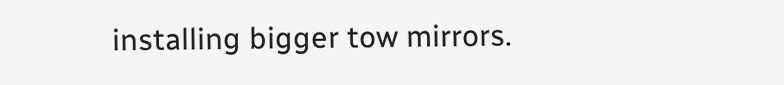installing bigger tow mirrors.